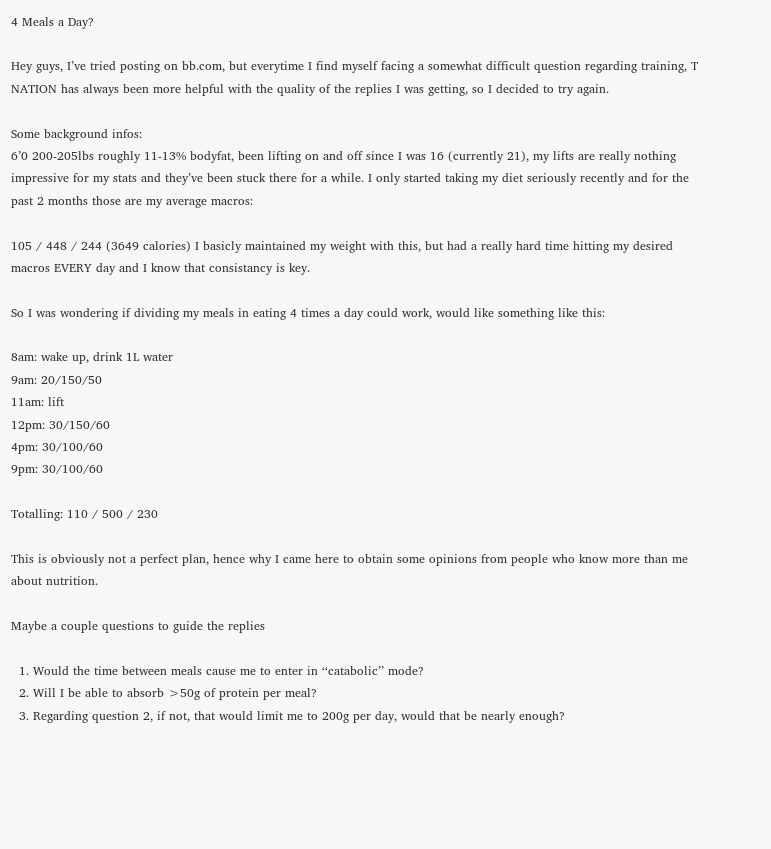4 Meals a Day?

Hey guys, I’ve tried posting on bb.com, but everytime I find myself facing a somewhat difficult question regarding training, T NATION has always been more helpful with the quality of the replies I was getting, so I decided to try again.

Some background infos:
6’0 200-205lbs roughly 11-13% bodyfat, been lifting on and off since I was 16 (currently 21), my lifts are really nothing impressive for my stats and they’ve been stuck there for a while. I only started taking my diet seriously recently and for the past 2 months those are my average macros:

105 / 448 / 244 (3649 calories) I basicly maintained my weight with this, but had a really hard time hitting my desired macros EVERY day and I know that consistancy is key.

So I was wondering if dividing my meals in eating 4 times a day could work, would like something like this:

8am: wake up, drink 1L water
9am: 20/150/50
11am: lift
12pm: 30/150/60
4pm: 30/100/60
9pm: 30/100/60

Totalling: 110 / 500 / 230

This is obviously not a perfect plan, hence why I came here to obtain some opinions from people who know more than me about nutrition.

Maybe a couple questions to guide the replies

  1. Would the time between meals cause me to enter in ‘‘catabolic’’ mode?
  2. Will I be able to absorb >50g of protein per meal?
  3. Regarding question 2, if not, that would limit me to 200g per day, would that be nearly enough?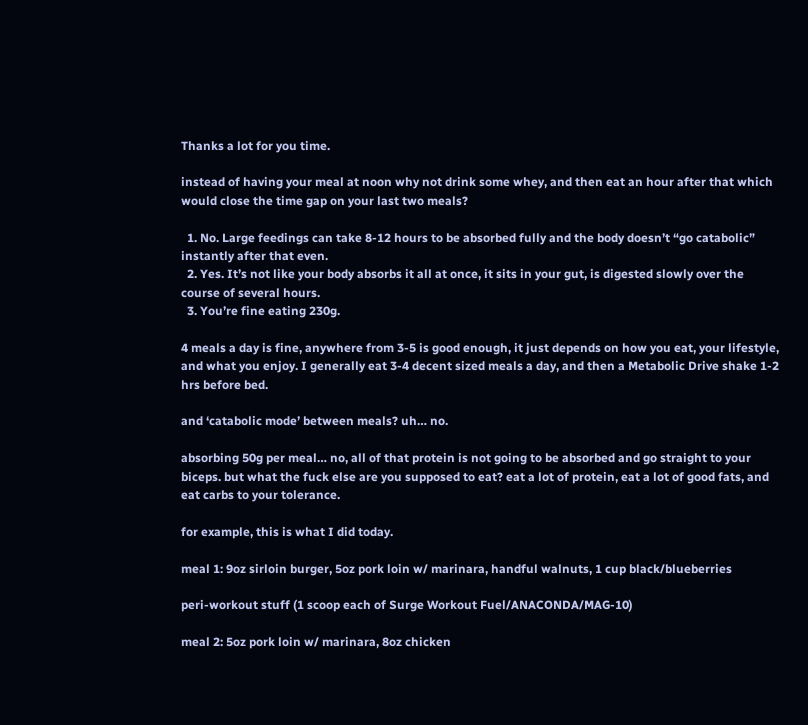Thanks a lot for you time.

instead of having your meal at noon why not drink some whey, and then eat an hour after that which would close the time gap on your last two meals?

  1. No. Large feedings can take 8-12 hours to be absorbed fully and the body doesn’t “go catabolic” instantly after that even.
  2. Yes. It’s not like your body absorbs it all at once, it sits in your gut, is digested slowly over the course of several hours.
  3. You’re fine eating 230g.

4 meals a day is fine, anywhere from 3-5 is good enough, it just depends on how you eat, your lifestyle, and what you enjoy. I generally eat 3-4 decent sized meals a day, and then a Metabolic Drive shake 1-2 hrs before bed.

and ‘catabolic mode’ between meals? uh… no.

absorbing 50g per meal… no, all of that protein is not going to be absorbed and go straight to your biceps. but what the fuck else are you supposed to eat? eat a lot of protein, eat a lot of good fats, and eat carbs to your tolerance.

for example, this is what I did today.

meal 1: 9oz sirloin burger, 5oz pork loin w/ marinara, handful walnuts, 1 cup black/blueberries

peri-workout stuff (1 scoop each of Surge Workout Fuel/ANACONDA/MAG-10)

meal 2: 5oz pork loin w/ marinara, 8oz chicken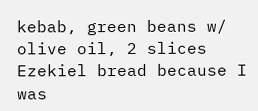kebab, green beans w/ olive oil, 2 slices Ezekiel bread because I was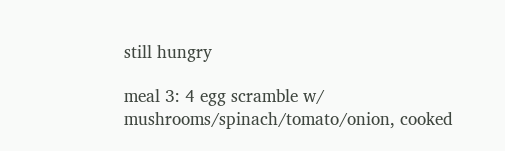still hungry

meal 3: 4 egg scramble w/ mushrooms/spinach/tomato/onion, cooked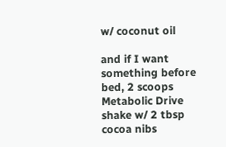w/ coconut oil

and if I want something before bed, 2 scoops Metabolic Drive shake w/ 2 tbsp cocoa nibs